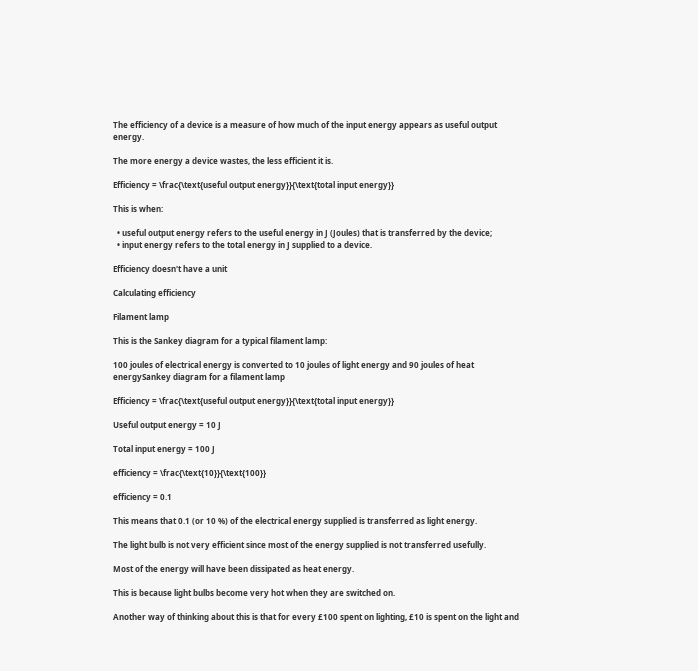The efficiency of a device is a measure of how much of the input energy appears as useful output energy.

The more energy a device wastes, the less efficient it is.

Efficiency = \frac{\text{useful output energy}}{\text{total input energy}}

This is when:

  • useful output energy refers to the useful energy in J (Joules) that is transferred by the device;
  • input energy refers to the total energy in J supplied to a device.

Efficiency doesn't have a unit

Calculating efficiency

Filament lamp

This is the Sankey diagram for a typical filament lamp:

100 joules of electrical energy is converted to 10 joules of light energy and 90 joules of heat energySankey diagram for a filament lamp

Efficiency = \frac{\text{useful output energy}}{\text{total input energy}}

Useful output energy = 10 J

Total input energy = 100 J

efficiency = \frac{\text{10}}{\text{100}}

efficiency = 0.1

This means that 0.1 (or 10 %) of the electrical energy supplied is transferred as light energy.

The light bulb is not very efficient since most of the energy supplied is not transferred usefully.

Most of the energy will have been dissipated as heat energy.

This is because light bulbs become very hot when they are switched on.

Another way of thinking about this is that for every £100 spent on lighting, £10 is spent on the light and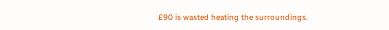£90 is wasted heating the surroundings.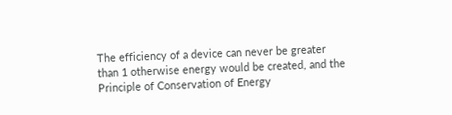The efficiency of a device can never be greater than 1 otherwise energy would be created, and the Principle of Conservation of Energy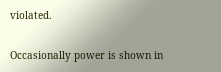violated.

Occasionally power is shown in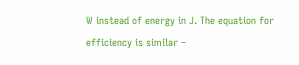W instead of energy in J. The equation for efficiency is similar –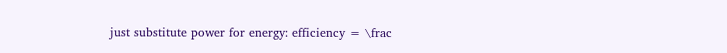just substitute power for energy: efficiency = \frac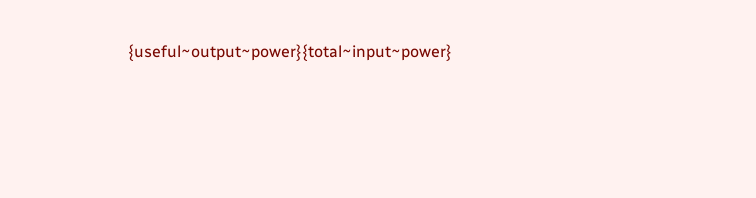{useful~output~power}{total~input~power}